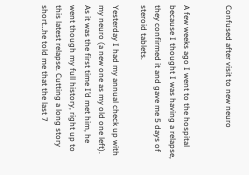Confused after visit to new neuro


A few weeks ago I went to the hospital because I thought I was having a relapse, they confirmed it and gave me 5 days of steroid tablets.

Yesterday I had my annual check up with my neuro (a new one as my old one left). As it was the first time I’d met him, he went though my full history, right up to this latest relapse. Cutting a long story short…he told me that the last 7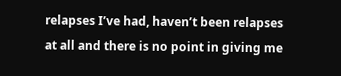relapses I’ve had, haven’t been relapses at all and there is no point in giving me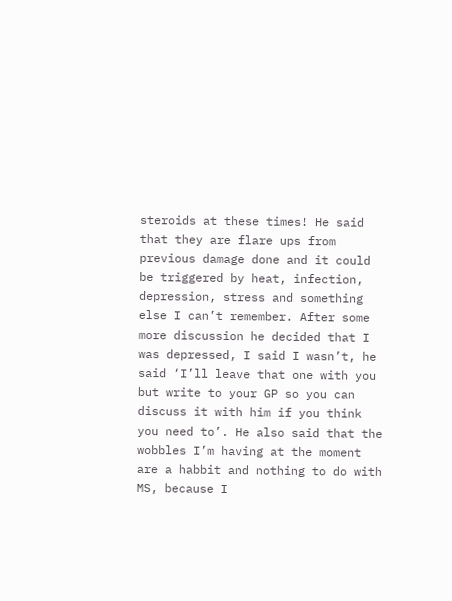steroids at these times! He said that they are flare ups from previous damage done and it could be triggered by heat, infection, depression, stress and something else I can’t remember. After some more discussion he decided that I was depressed, I said I wasn’t, he said ‘I’ll leave that one with you but write to your GP so you can discuss it with him if you think you need to’. He also said that the wobbles I’m having at the moment are a habbit and nothing to do with MS, because I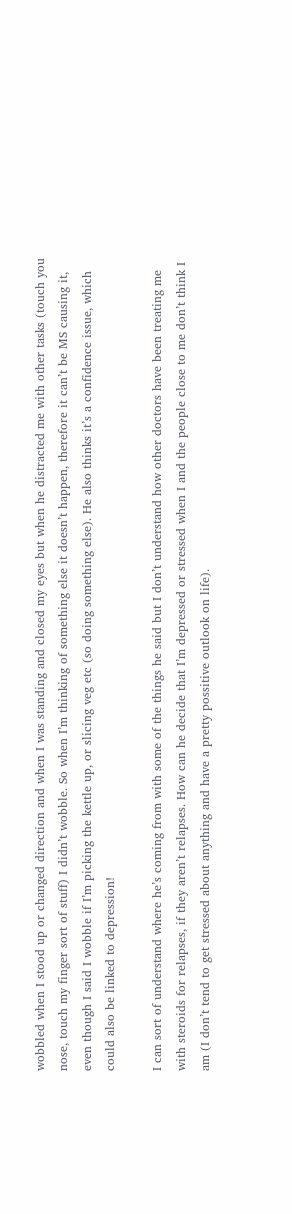wobbled when I stood up or changed direction and when I was standing and closed my eyes but when he distracted me with other tasks (touch you nose, touch my finger sort of stuff) I didn’t wobble. So when I’m thinking of something else it doesn’t happen, therefore it can’t be MS causing it, even though I said I wobble if I’m picking the kettle up, or slicing veg etc (so doing something else). He also thinks it’s a confidence issue, which could also be linked to depression!

I can sort of understand where he’s coming from with some of the things he said but I don’t understand how other doctors have been treating me with steroids for relapses, if they aren’t relapses. How can he decide that I’m depressed or stressed when I and the people close to me don’t think I am (I don’t tend to get stressed about anything and have a pretty possitive outlook on life).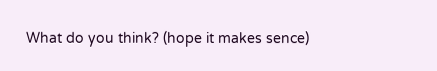What do you think? (hope it makes sence)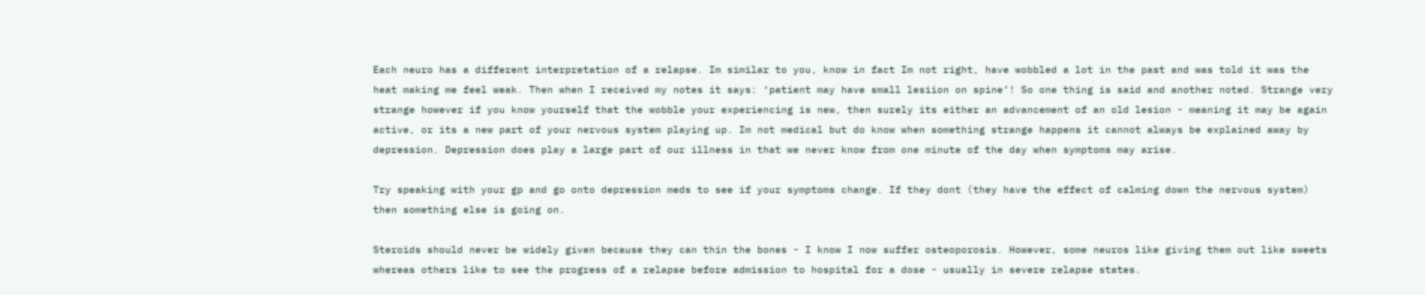Each neuro has a different interpretation of a relapse. Im similar to you, know in fact Im not right, have wobbled a lot in the past and was told it was the heat making me feel weak. Then when I received my notes it says: ‘patient may have small lesiion on spine’! So one thing is said and another noted. Strange very strange however if you know yourself that the wobble your experiencing is new, then surely its either an advancement of an old lesion - meaning it may be again active, or its a new part of your nervous system playing up. Im not medical but do know when something strange happens it cannot always be explained away by depression. Depression does play a large part of our illness in that we never know from one minute of the day when symptoms may arise.

Try speaking with your gp and go onto depression meds to see if your symptoms change. If they dont (they have the effect of calming down the nervous system) then something else is going on.

Steroids should never be widely given because they can thin the bones - I know I now suffer osteoporosis. However, some neuros like giving them out like sweets whereas others like to see the progress of a relapse before admission to hospital for a dose - usually in severe relapse states.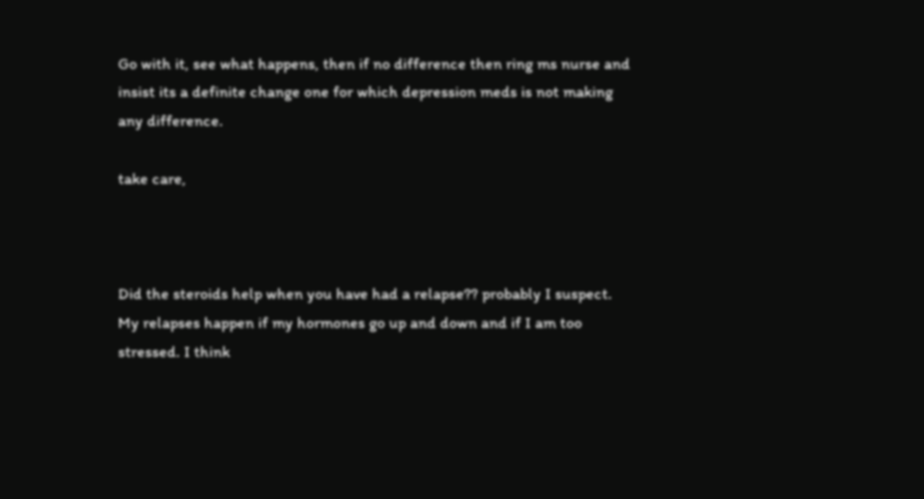Go with it, see what happens, then if no difference then ring ms nurse and insist its a definite change one for which depression meds is not making any difference.

take care,



Did the steroids help when you have had a relapse?? probably I suspect. My relapses happen if my hormones go up and down and if I am too stressed. I think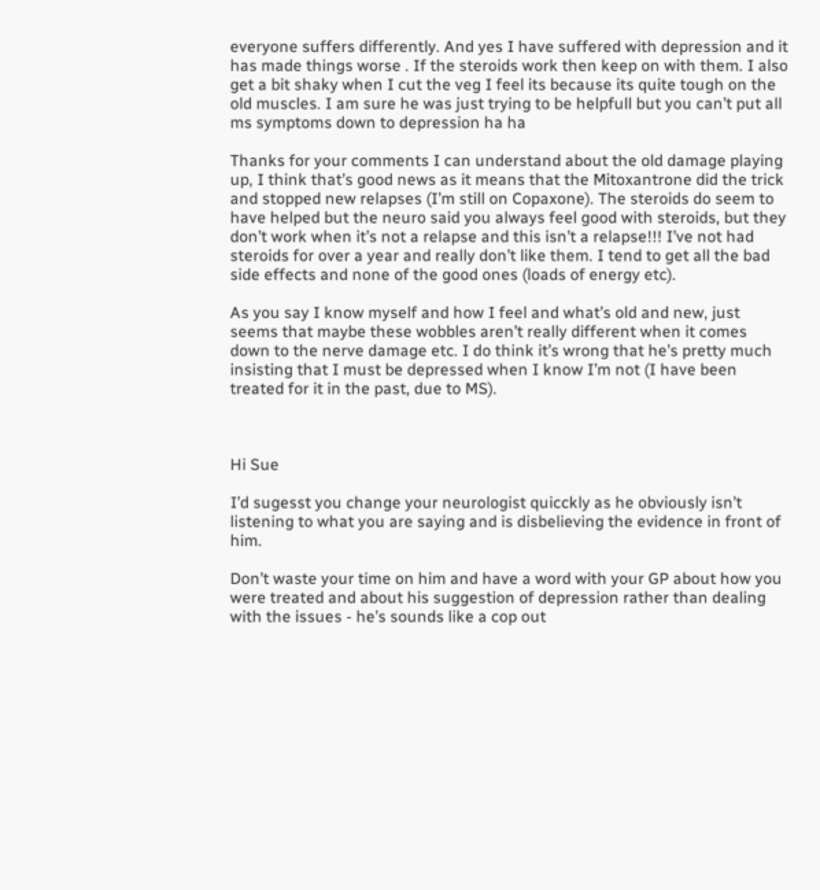everyone suffers differently. And yes I have suffered with depression and it has made things worse . If the steroids work then keep on with them. I also get a bit shaky when I cut the veg I feel its because its quite tough on the old muscles. I am sure he was just trying to be helpfull but you can’t put all ms symptoms down to depression ha ha

Thanks for your comments I can understand about the old damage playing up, I think that’s good news as it means that the Mitoxantrone did the trick and stopped new relapses (I’m still on Copaxone). The steroids do seem to have helped but the neuro said you always feel good with steroids, but they don’t work when it’s not a relapse and this isn’t a relapse!!! I’ve not had steroids for over a year and really don’t like them. I tend to get all the bad side effects and none of the good ones (loads of energy etc).

As you say I know myself and how I feel and what’s old and new, just seems that maybe these wobbles aren’t really different when it comes down to the nerve damage etc. I do think it’s wrong that he’s pretty much insisting that I must be depressed when I know I’m not (I have been treated for it in the past, due to MS).



Hi Sue

I’d sugesst you change your neurologist quicckly as he obviously isn’t listening to what you are saying and is disbelieving the evidence in front of him.

Don’t waste your time on him and have a word with your GP about how you were treated and about his suggestion of depression rather than dealing with the issues - he’s sounds like a cop out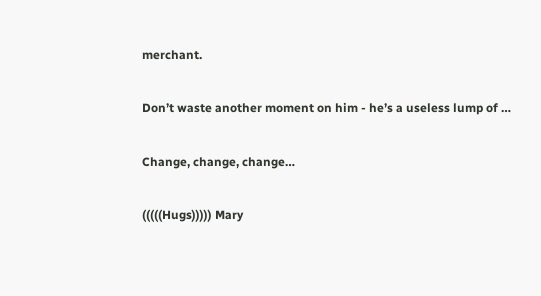merchant.

Don’t waste another moment on him - he’s a useless lump of …

Change, change, change…

(((((Hugs))))) Mary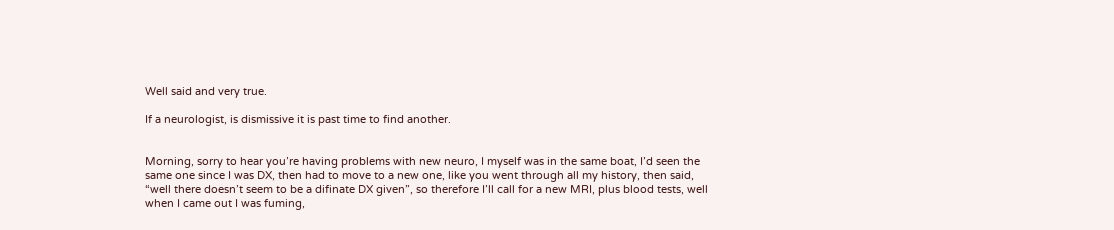Well said and very true.

If a neurologist, is dismissive it is past time to find another.


Morning, sorry to hear you’re having problems with new neuro, I myself was in the same boat, I’d seen the same one since I was DX, then had to move to a new one, like you went through all my history, then said, “well there doesn’t seem to be a difinate DX given”, so therefore I’ll call for a new MRI, plus blood tests, well when I came out I was fuming,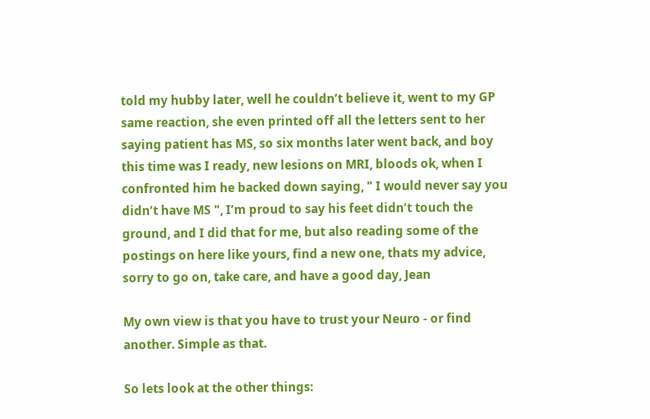told my hubby later, well he couldn’t believe it, went to my GP same reaction, she even printed off all the letters sent to her saying patient has MS, so six months later went back, and boy this time was I ready, new lesions on MRI, bloods ok, when I confronted him he backed down saying, " I would never say you didn’t have MS ", I’m proud to say his feet didn’t touch the ground, and I did that for me, but also reading some of the postings on here like yours, find a new one, thats my advice, sorry to go on, take care, and have a good day, Jean

My own view is that you have to trust your Neuro - or find another. Simple as that.

So lets look at the other things: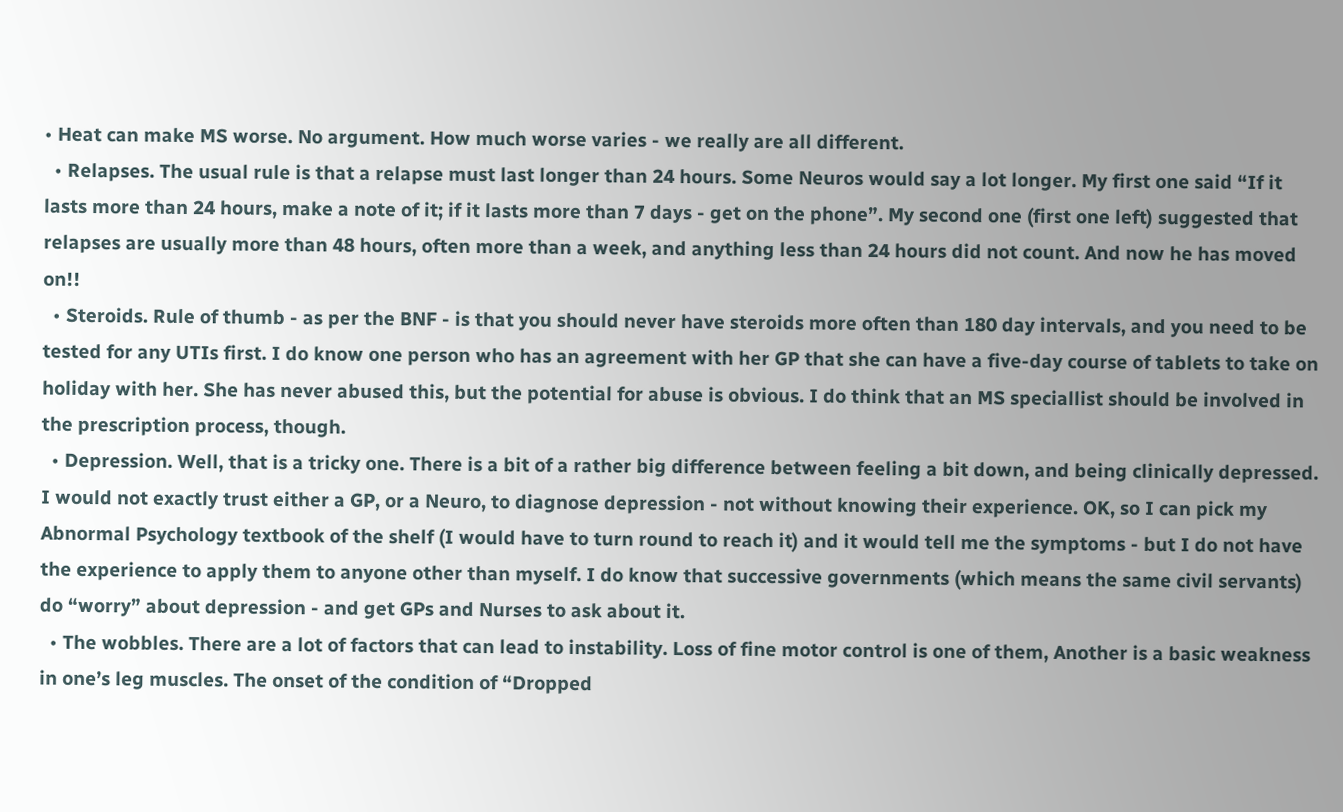• Heat can make MS worse. No argument. How much worse varies - we really are all different.
  • Relapses. The usual rule is that a relapse must last longer than 24 hours. Some Neuros would say a lot longer. My first one said “If it lasts more than 24 hours, make a note of it; if it lasts more than 7 days - get on the phone”. My second one (first one left) suggested that relapses are usually more than 48 hours, often more than a week, and anything less than 24 hours did not count. And now he has moved on!!
  • Steroids. Rule of thumb - as per the BNF - is that you should never have steroids more often than 180 day intervals, and you need to be tested for any UTIs first. I do know one person who has an agreement with her GP that she can have a five-day course of tablets to take on holiday with her. She has never abused this, but the potential for abuse is obvious. I do think that an MS speciallist should be involved in the prescription process, though.
  • Depression. Well, that is a tricky one. There is a bit of a rather big difference between feeling a bit down, and being clinically depressed. I would not exactly trust either a GP, or a Neuro, to diagnose depression - not without knowing their experience. OK, so I can pick my Abnormal Psychology textbook of the shelf (I would have to turn round to reach it) and it would tell me the symptoms - but I do not have the experience to apply them to anyone other than myself. I do know that successive governments (which means the same civil servants) do “worry” about depression - and get GPs and Nurses to ask about it.
  • The wobbles. There are a lot of factors that can lead to instability. Loss of fine motor control is one of them, Another is a basic weakness in one’s leg muscles. The onset of the condition of “Dropped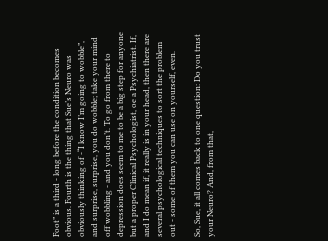Foot” is a third - long before the condition becomes obvious. Fourth is the thing that Sue’s Neuro was obviously thinking of -“I know I’m going to wobble”, and surprise, surprise, you do wobble; take your mind off wobbling - and you don’t. To go from there to depression does seem to me to be a big step for anyone but a proper Clinical Psychologist, oe a Psychiatrist. If, and I do mean if, it really is in your head, then there are several psychological techniques to sort the problem out - some of them you can use on yourself, even.

So, Sue, it all comes back to one question: Do you trust your Neuro? And, from that,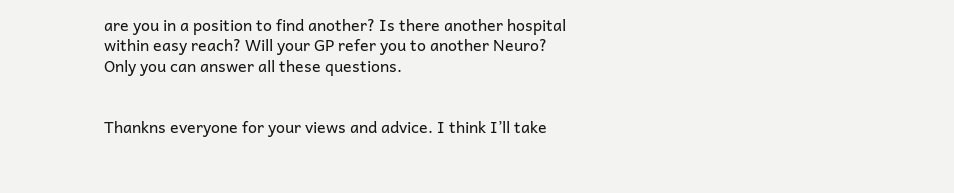are you in a position to find another? Is there another hospital within easy reach? Will your GP refer you to another Neuro? Only you can answer all these questions.


Thankns everyone for your views and advice. I think I’ll take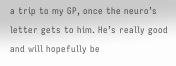a trip to my GP, once the neuro’s letter gets to him. He’s really good and will hopefully be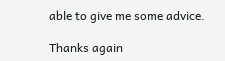able to give me some advice.

Thanks again